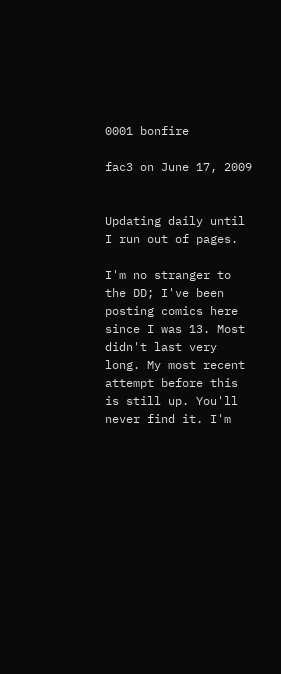0001 bonfire

fac3 on June 17, 2009


Updating daily until I run out of pages.

I'm no stranger to the DD; I've been posting comics here since I was 13. Most didn't last very long. My most recent attempt before this is still up. You'll never find it. I'm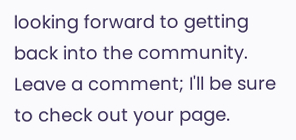looking forward to getting back into the community. Leave a comment; I'll be sure to check out your page.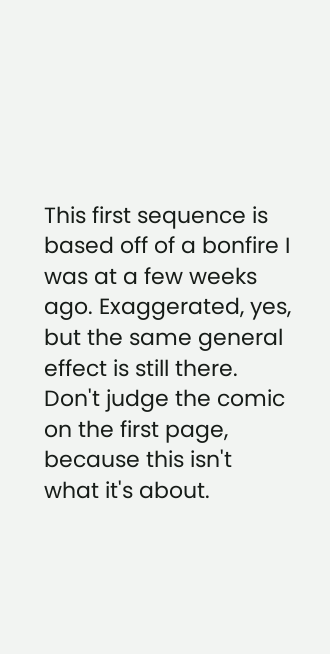This first sequence is based off of a bonfire I was at a few weeks ago. Exaggerated, yes, but the same general effect is still there. Don't judge the comic on the first page, because this isn't what it's about.